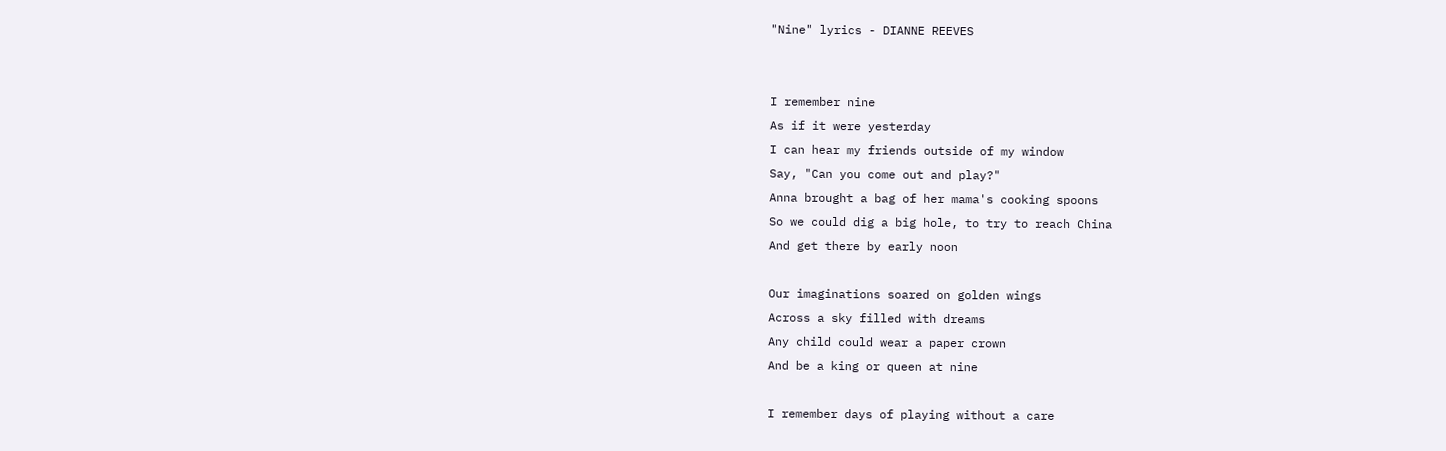"Nine" lyrics - DIANNE REEVES


I remember nine
As if it were yesterday
I can hear my friends outside of my window
Say, "Can you come out and play?"
Anna brought a bag of her mama's cooking spoons
So we could dig a big hole, to try to reach China
And get there by early noon

Our imaginations soared on golden wings
Across a sky filled with dreams
Any child could wear a paper crown
And be a king or queen at nine

I remember days of playing without a care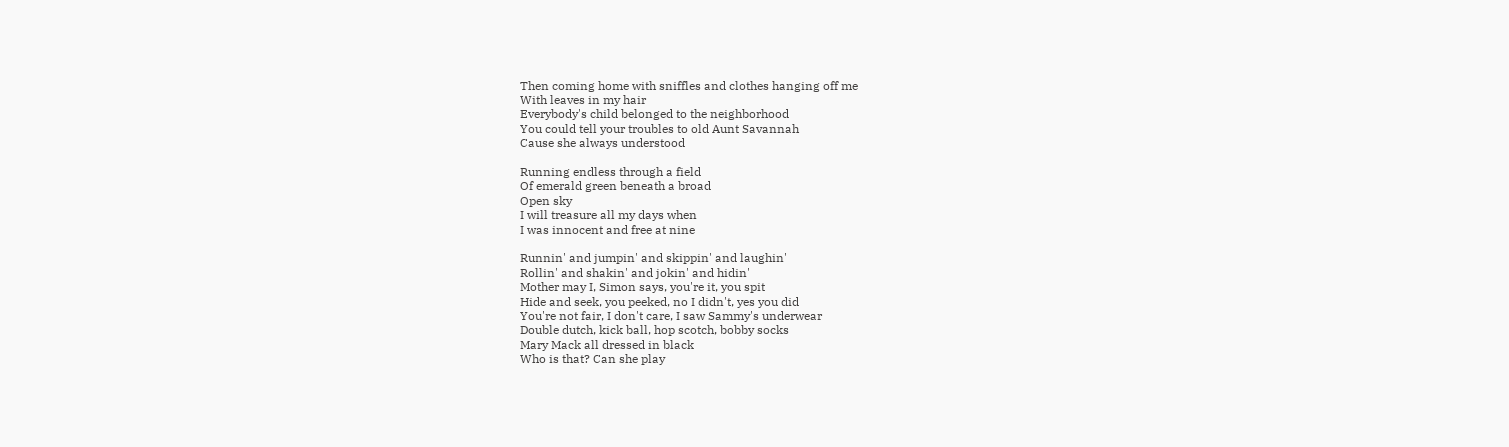Then coming home with sniffles and clothes hanging off me
With leaves in my hair
Everybody's child belonged to the neighborhood
You could tell your troubles to old Aunt Savannah
Cause she always understood

Running endless through a field
Of emerald green beneath a broad
Open sky
I will treasure all my days when
I was innocent and free at nine

Runnin' and jumpin' and skippin' and laughin'
Rollin' and shakin' and jokin' and hidin'
Mother may I, Simon says, you're it, you spit
Hide and seek, you peeked, no I didn't, yes you did
You're not fair, I don't care, I saw Sammy's underwear
Double dutch, kick ball, hop scotch, bobby socks
Mary Mack all dressed in black
Who is that? Can she play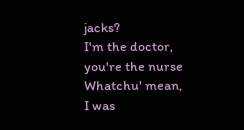jacks?
I'm the doctor, you're the nurse
Whatchu' mean, I was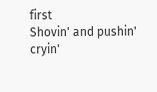first
Shovin' and pushin'
cryin'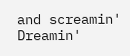and screamin'
Dreamin'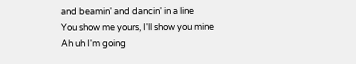and beamin' and dancin' in a line
You show me yours, I'll show you mine
Ah uh I'm going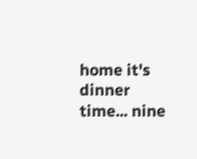home it's dinner time... nine